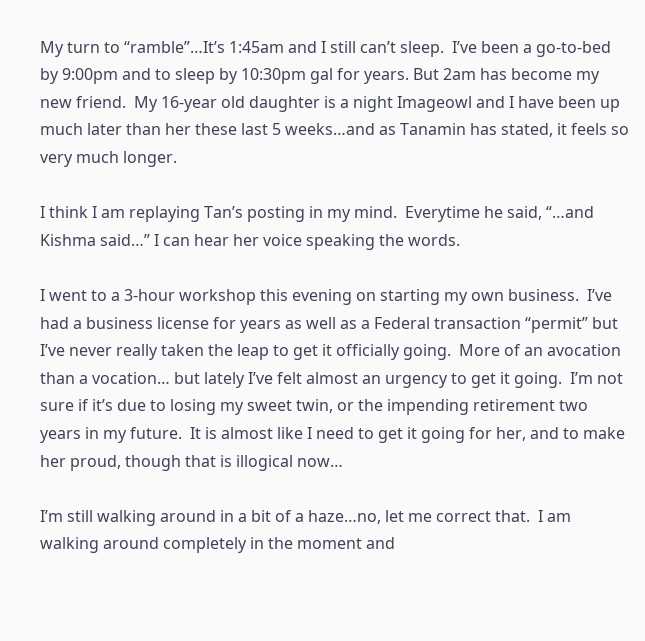My turn to “ramble”…It’s 1:45am and I still can’t sleep.  I’ve been a go-to-bed by 9:00pm and to sleep by 10:30pm gal for years. But 2am has become my new friend.  My 16-year old daughter is a night Imageowl and I have been up much later than her these last 5 weeks…and as Tanamin has stated, it feels so very much longer.

I think I am replaying Tan’s posting in my mind.  Everytime he said, “…and Kishma said…” I can hear her voice speaking the words.

I went to a 3-hour workshop this evening on starting my own business.  I’ve had a business license for years as well as a Federal transaction “permit” but I’ve never really taken the leap to get it officially going.  More of an avocation than a vocation… but lately I’ve felt almost an urgency to get it going.  I’m not sure if it’s due to losing my sweet twin, or the impending retirement two years in my future.  It is almost like I need to get it going for her, and to make her proud, though that is illogical now…

I’m still walking around in a bit of a haze…no, let me correct that.  I am walking around completely in the moment and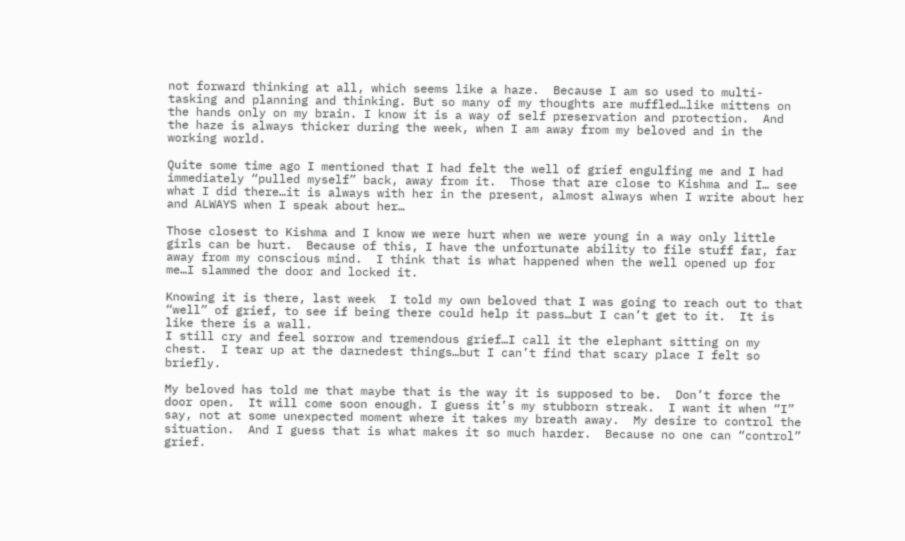not forward thinking at all, which seems like a haze.  Because I am so used to multi-tasking and planning and thinking. But so many of my thoughts are muffled…like mittens on the hands only on my brain. I know it is a way of self preservation and protection.  And the haze is always thicker during the week, when I am away from my beloved and in the working world.

Quite some time ago I mentioned that I had felt the well of grief engulfing me and I had immediately “pulled myself” back, away from it.  Those that are close to Kishma and I… see what I did there…it is always with her in the present, almost always when I write about her and ALWAYS when I speak about her…

Those closest to Kishma and I know we were hurt when we were young in a way only little girls can be hurt.  Because of this, I have the unfortunate ability to file stuff far, far away from my conscious mind.  I think that is what happened when the well opened up for me…I slammed the door and locked it.

Knowing it is there, last week  I told my own beloved that I was going to reach out to that “well” of grief, to see if being there could help it pass…but I can’t get to it.  It is like there is a wall.
I still cry and feel sorrow and tremendous grief…I call it the elephant sitting on my chest.  I tear up at the darnedest things…but I can’t find that scary place I felt so briefly.

My beloved has told me that maybe that is the way it is supposed to be.  Don’t force the door open.  It will come soon enough. I guess it’s my stubborn streak.  I want it when “I” say, not at some unexpected moment where it takes my breath away.  My desire to control the situation.  And I guess that is what makes it so much harder.  Because no one can “control” grief.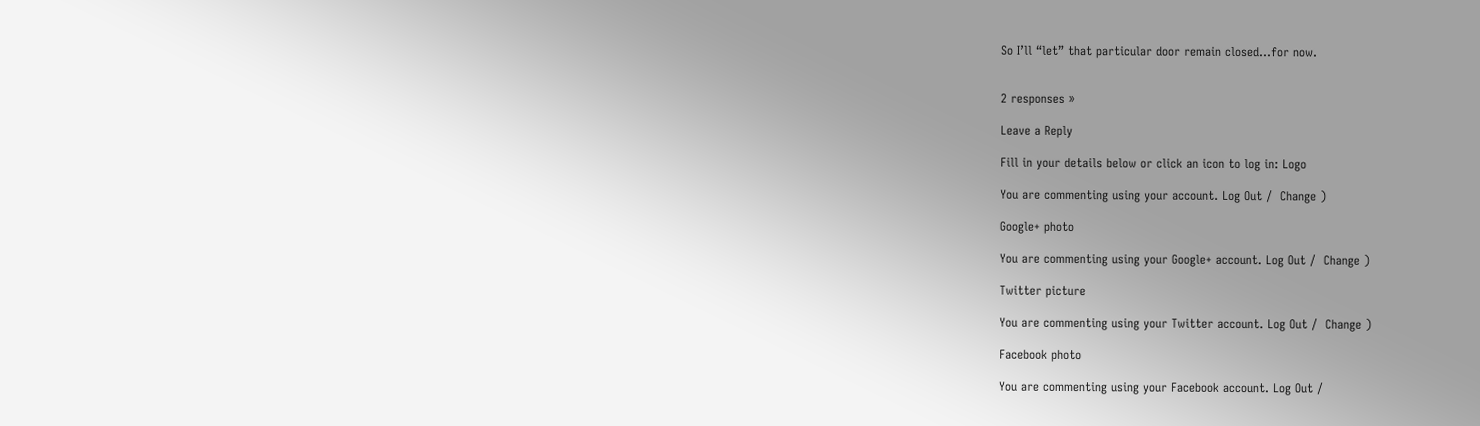So I’ll “let” that particular door remain closed…for now.


2 responses »

Leave a Reply

Fill in your details below or click an icon to log in: Logo

You are commenting using your account. Log Out /  Change )

Google+ photo

You are commenting using your Google+ account. Log Out /  Change )

Twitter picture

You are commenting using your Twitter account. Log Out /  Change )

Facebook photo

You are commenting using your Facebook account. Log Out /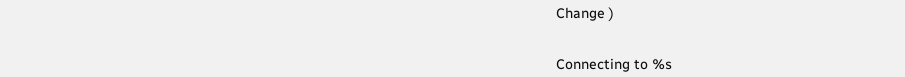Change )


Connecting to %s